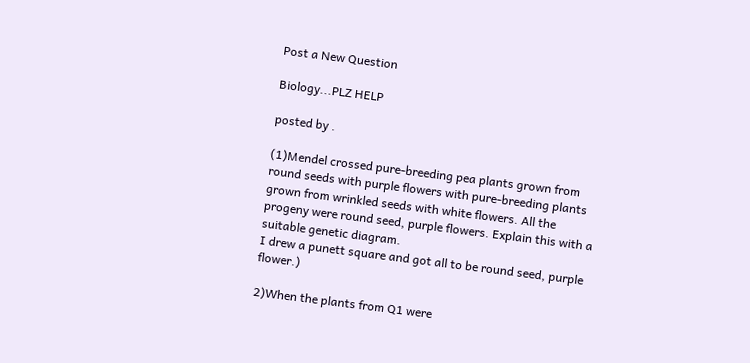Post a New Question

Biology...PLZ HELP

posted by .

(1)Mendel crossed pure-breeding pea plants grown from round seeds with purple flowers with pure-breeding plants grown from wrinkled seeds with white flowers. All the progeny were round seed, purple flowers. Explain this with a suitable genetic diagram.
I drew a punett square and got all to be round seed, purple flower.)

2)When the plants from Q1 were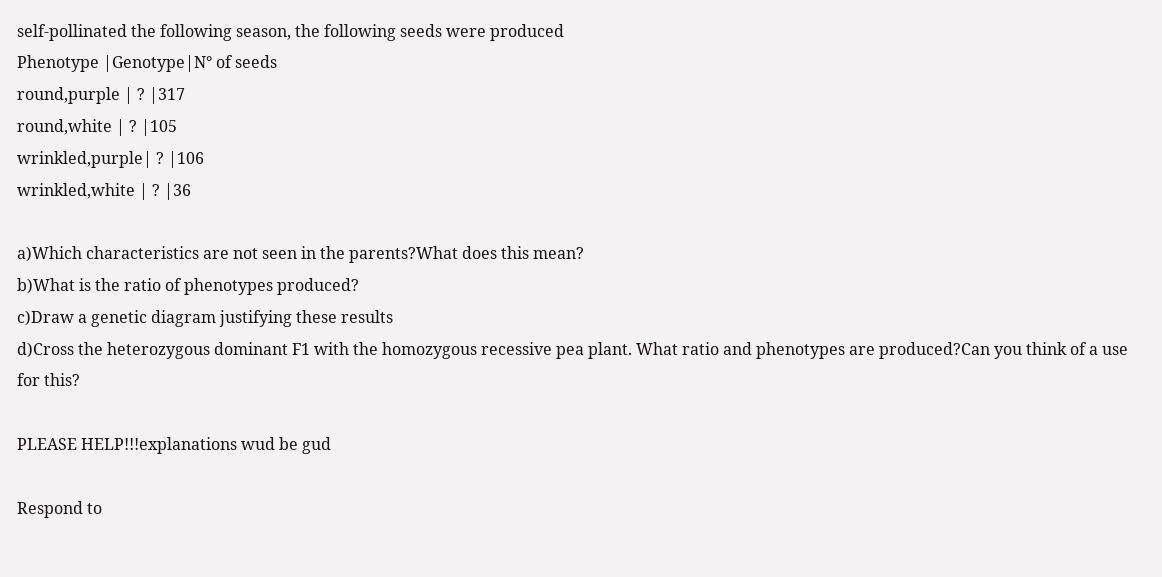self-pollinated the following season, the following seeds were produced
Phenotype |Genotype|N° of seeds
round,purple | ? |317
round,white | ? |105
wrinkled,purple| ? |106
wrinkled,white | ? |36

a)Which characteristics are not seen in the parents?What does this mean?
b)What is the ratio of phenotypes produced?
c)Draw a genetic diagram justifying these results
d)Cross the heterozygous dominant F1 with the homozygous recessive pea plant. What ratio and phenotypes are produced?Can you think of a use for this?

PLEASE HELP!!!explanations wud be gud

Respond to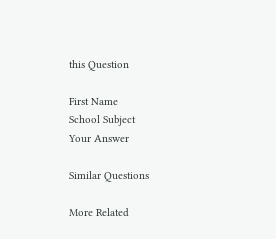this Question

First Name
School Subject
Your Answer

Similar Questions

More Related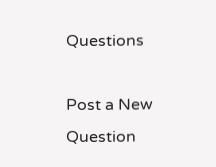Questions

Post a New Question